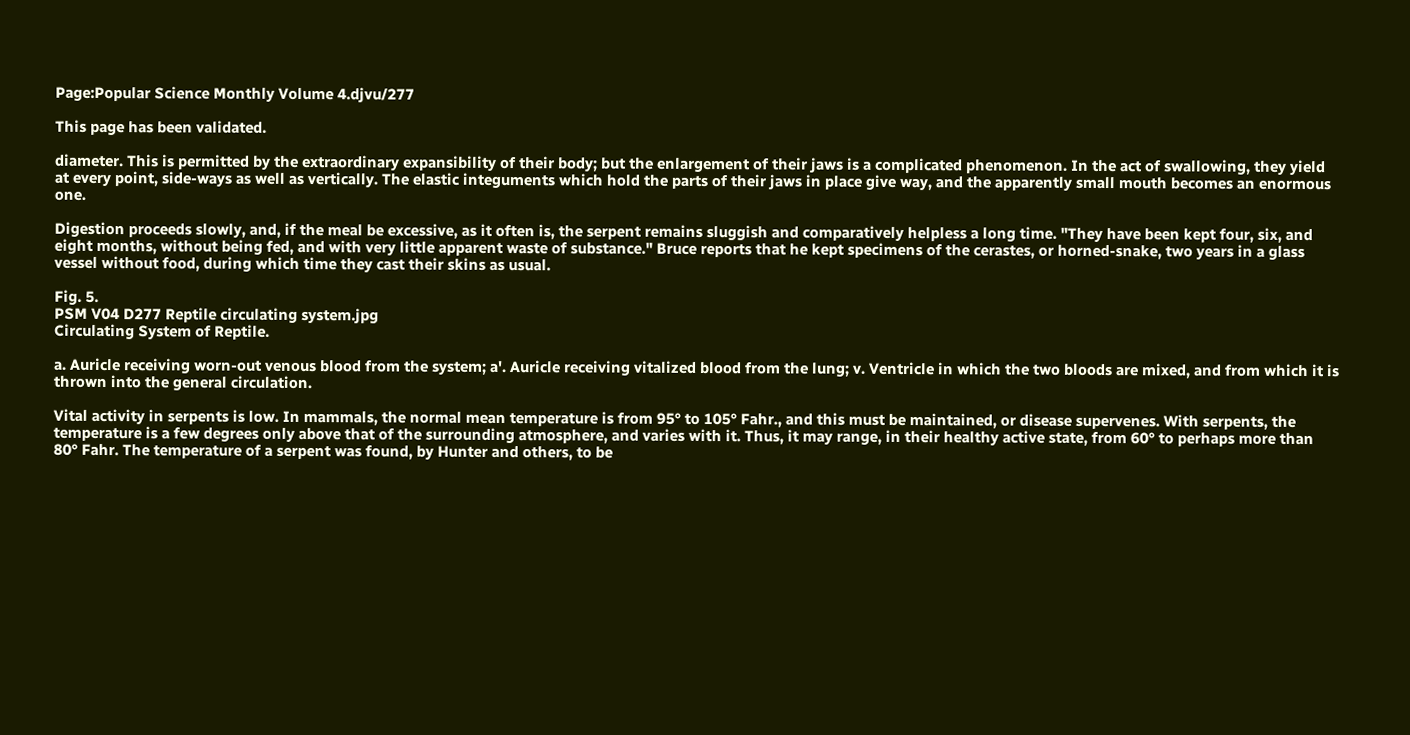Page:Popular Science Monthly Volume 4.djvu/277

This page has been validated.

diameter. This is permitted by the extraordinary expansibility of their body; but the enlargement of their jaws is a complicated phenomenon. In the act of swallowing, they yield at every point, side-ways as well as vertically. The elastic integuments which hold the parts of their jaws in place give way, and the apparently small mouth becomes an enormous one.

Digestion proceeds slowly, and, if the meal be excessive, as it often is, the serpent remains sluggish and comparatively helpless a long time. "They have been kept four, six, and eight months, without being fed, and with very little apparent waste of substance." Bruce reports that he kept specimens of the cerastes, or horned-snake, two years in a glass vessel without food, during which time they cast their skins as usual.

Fig. 5.
PSM V04 D277 Reptile circulating system.jpg
Circulating System of Reptile.

a. Auricle receiving worn-out venous blood from the system; a'. Auricle receiving vitalized blood from the lung; v. Ventricle in which the two bloods are mixed, and from which it is thrown into the general circulation.

Vital activity in serpents is low. In mammals, the normal mean temperature is from 95° to 105° Fahr., and this must be maintained, or disease supervenes. With serpents, the temperature is a few degrees only above that of the surrounding atmosphere, and varies with it. Thus, it may range, in their healthy active state, from 60° to perhaps more than 80° Fahr. The temperature of a serpent was found, by Hunter and others, to be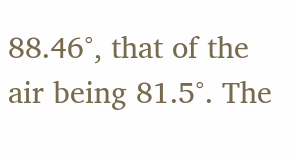88.46°, that of the air being 81.5°. The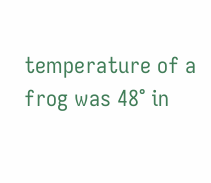temperature of a frog was 48° in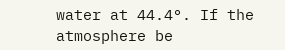water at 44.4°. If the atmosphere be